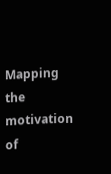Mapping the motivation of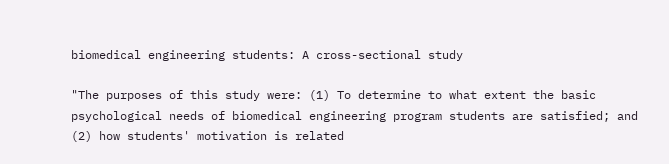biomedical engineering students: A cross-sectional study

"The purposes of this study were: (1) To determine to what extent the basic psychological needs of biomedical engineering program students are satisfied; and (2) how students' motivation is related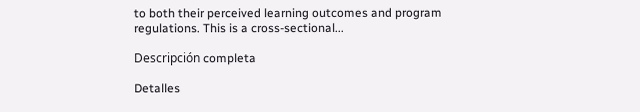to both their perceived learning outcomes and program regulations. This is a cross-sectional...

Descripción completa

Detalles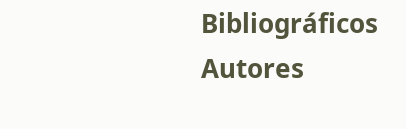Bibliográficos
Autores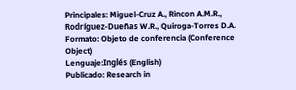Principales: Miguel-Cruz A., Rincon A.M.R., Rodríguez-Dueñas W.R., Quiroga-Torres D.A.
Formato: Objeto de conferencia (Conference Object)
Lenguaje:Inglés (English)
Publicado: Research in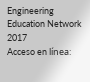Engineering Education Network 2017
Acceso en línea: